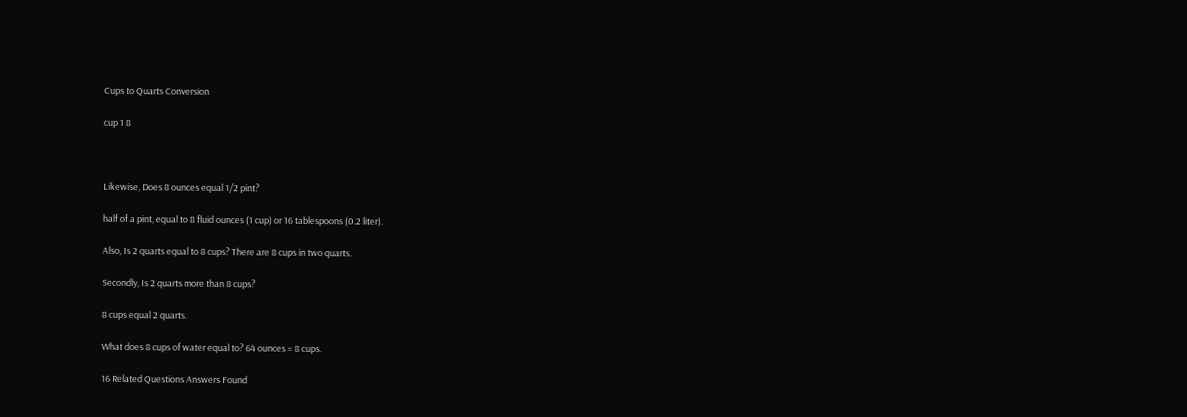Cups to Quarts Conversion

cup 1 8



Likewise, Does 8 ounces equal 1/2 pint?

half of a pint, equal to 8 fluid ounces (1 cup) or 16 tablespoons (0.2 liter).

Also, Is 2 quarts equal to 8 cups? There are 8 cups in two quarts.

Secondly, Is 2 quarts more than 8 cups?

8 cups equal 2 quarts.

What does 8 cups of water equal to? 64 ounces = 8 cups.

16 Related Questions Answers Found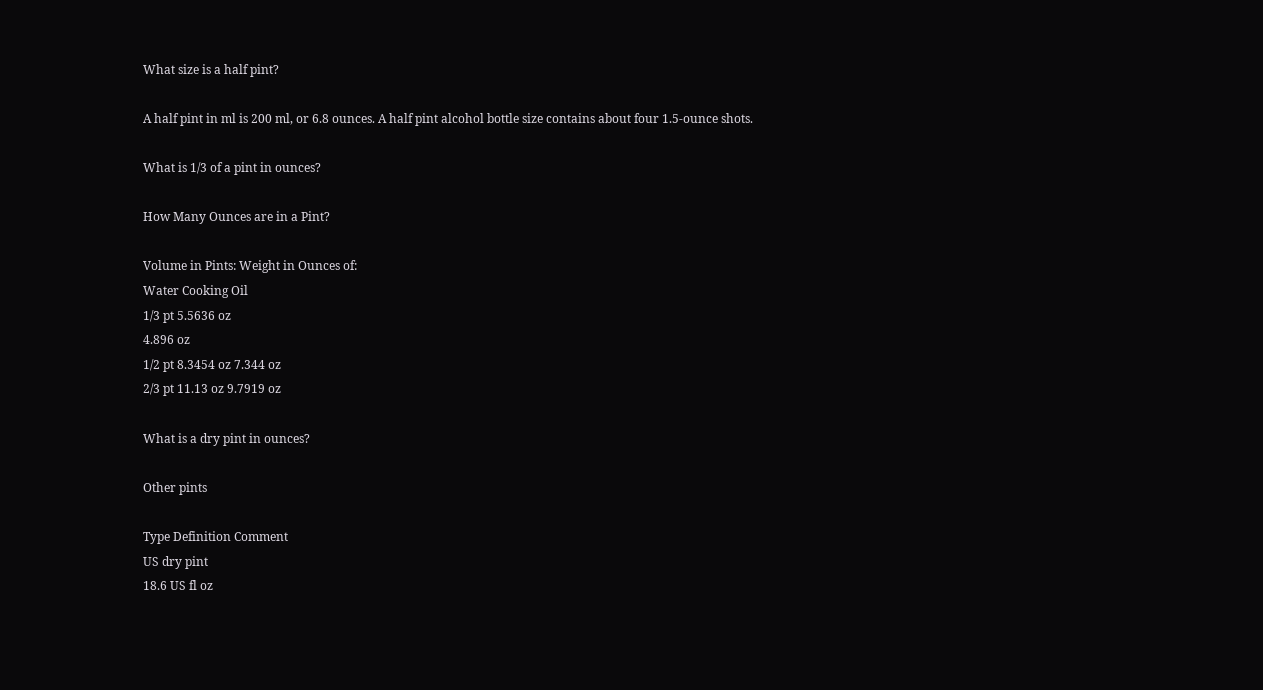What size is a half pint?

A half pint in ml is 200 ml, or 6.8 ounces. A half pint alcohol bottle size contains about four 1.5-ounce shots.

What is 1/3 of a pint in ounces?

How Many Ounces are in a Pint?

Volume in Pints: Weight in Ounces of:
Water Cooking Oil
1/3 pt 5.5636 oz
4.896 oz
1/2 pt 8.3454 oz 7.344 oz
2/3 pt 11.13 oz 9.7919 oz

What is a dry pint in ounces?

Other pints

Type Definition Comment
US dry pint
18.6 US fl oz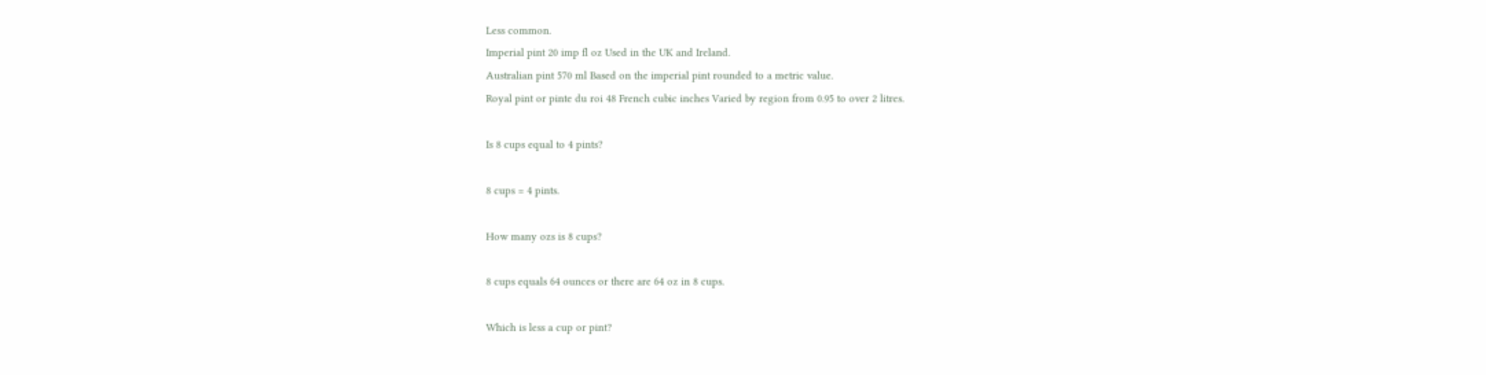Less common.
Imperial pint 20 imp fl oz Used in the UK and Ireland.
Australian pint 570 ml Based on the imperial pint rounded to a metric value.
Royal pint or pinte du roi 48 French cubic inches Varied by region from 0.95 to over 2 litres.

Is 8 cups equal to 4 pints?

8 cups = 4 pints.

How many ozs is 8 cups?

8 cups equals 64 ounces or there are 64 oz in 8 cups.

Which is less a cup or pint?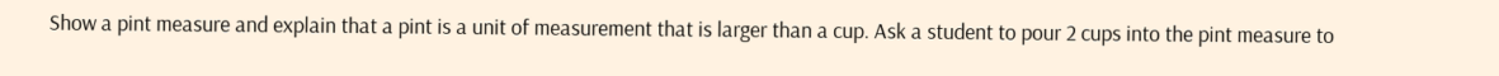Show a pint measure and explain that a pint is a unit of measurement that is larger than a cup. Ask a student to pour 2 cups into the pint measure to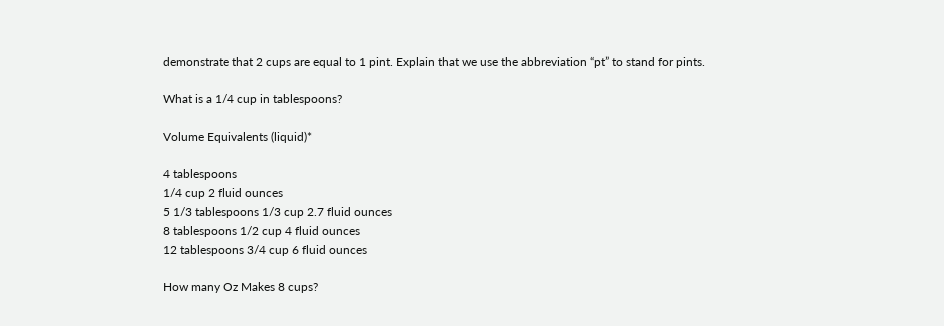demonstrate that 2 cups are equal to 1 pint. Explain that we use the abbreviation “pt” to stand for pints.

What is a 1/4 cup in tablespoons?

Volume Equivalents (liquid)*

4 tablespoons
1/4 cup 2 fluid ounces
5 1/3 tablespoons 1/3 cup 2.7 fluid ounces
8 tablespoons 1/2 cup 4 fluid ounces
12 tablespoons 3/4 cup 6 fluid ounces

How many Oz Makes 8 cups?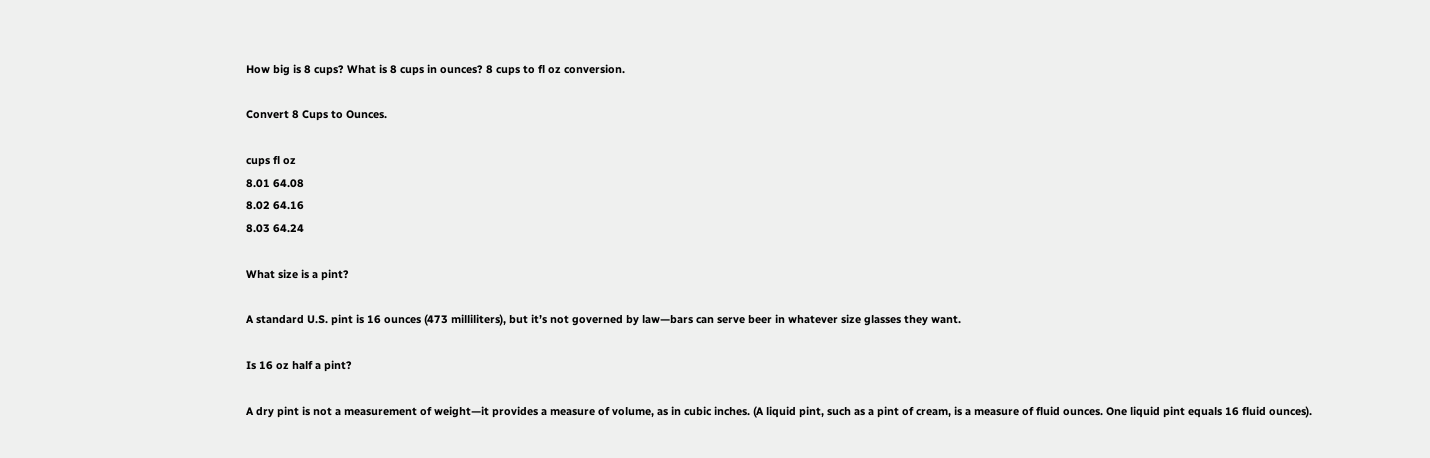How big is 8 cups? What is 8 cups in ounces? 8 cups to fl oz conversion.

Convert 8 Cups to Ounces.

cups fl oz
8.01 64.08
8.02 64.16
8.03 64.24

What size is a pint?

A standard U.S. pint is 16 ounces (473 milliliters), but it’s not governed by law—bars can serve beer in whatever size glasses they want.

Is 16 oz half a pint?

A dry pint is not a measurement of weight—it provides a measure of volume, as in cubic inches. (A liquid pint, such as a pint of cream, is a measure of fluid ounces. One liquid pint equals 16 fluid ounces).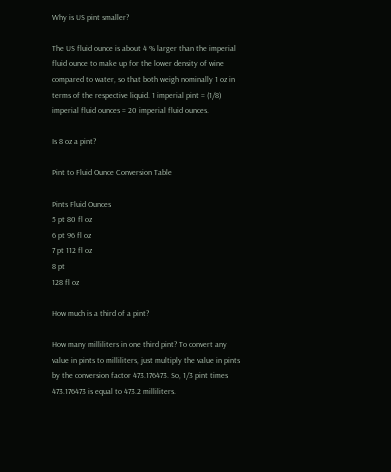Why is US pint smaller?

The US fluid ounce is about 4 % larger than the imperial fluid ounce to make up for the lower density of wine compared to water, so that both weigh nominally 1 oz in terms of the respective liquid. 1 imperial pint = (1/8) imperial fluid ounces = 20 imperial fluid ounces.

Is 8 oz a pint?

Pint to Fluid Ounce Conversion Table

Pints Fluid Ounces
5 pt 80 fl oz
6 pt 96 fl oz
7 pt 112 fl oz
8 pt
128 fl oz

How much is a third of a pint?

How many milliliters in one third pint? To convert any value in pints to milliliters, just multiply the value in pints by the conversion factor 473.176473. So, 1/3 pint times 473.176473 is equal to 473.2 milliliters.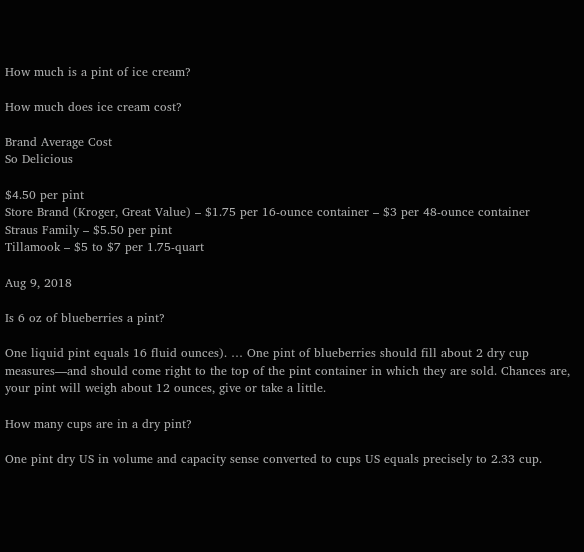How much is a pint of ice cream?

How much does ice cream cost?

Brand Average Cost
So Delicious

$4.50 per pint
Store Brand (Kroger, Great Value) – $1.75 per 16-ounce container – $3 per 48-ounce container
Straus Family – $5.50 per pint
Tillamook – $5 to $7 per 1.75-quart

Aug 9, 2018

Is 6 oz of blueberries a pint?

One liquid pint equals 16 fluid ounces). … One pint of blueberries should fill about 2 dry cup measures—and should come right to the top of the pint container in which they are sold. Chances are, your pint will weigh about 12 ounces, give or take a little.

How many cups are in a dry pint?

One pint dry US in volume and capacity sense converted to cups US equals precisely to 2.33 cup.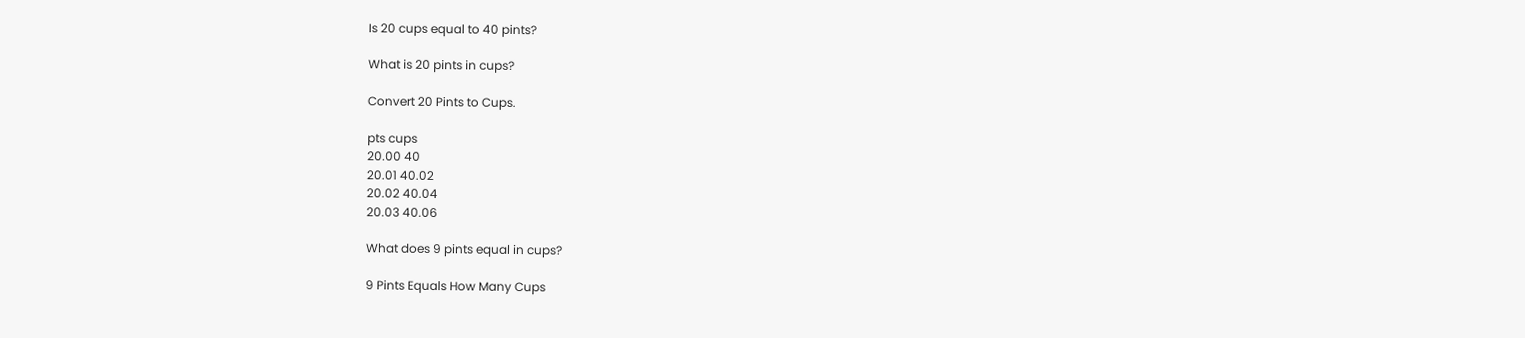Is 20 cups equal to 40 pints?

What is 20 pints in cups?

Convert 20 Pints to Cups.

pts cups
20.00 40
20.01 40.02
20.02 40.04
20.03 40.06

What does 9 pints equal in cups?

9 Pints Equals How Many Cups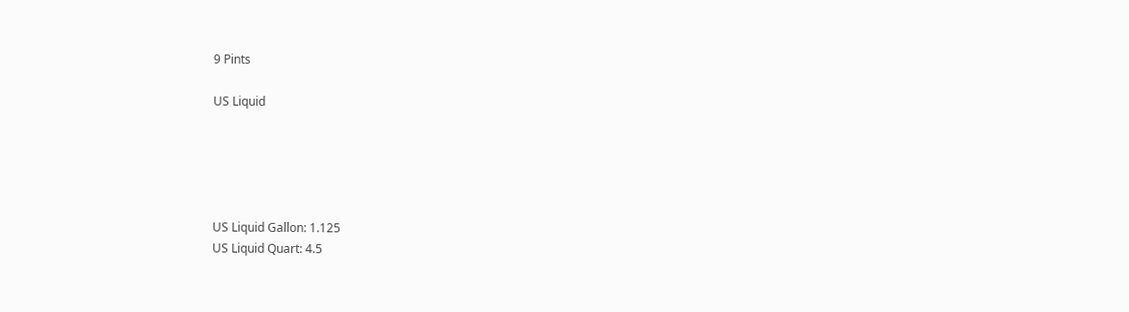9 Pints

US Liquid





US Liquid Gallon: 1.125
US Liquid Quart: 4.5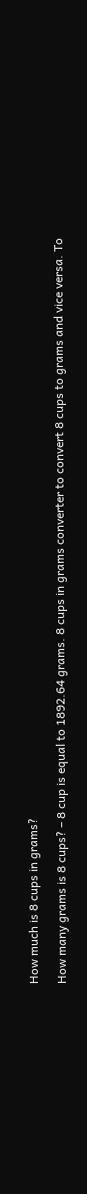How much is 8 cups in grams?

How many grams is 8 cups? – 8 cup is equal to 1892.64 grams. 8 cups in grams converter to convert 8 cups to grams and vice versa. To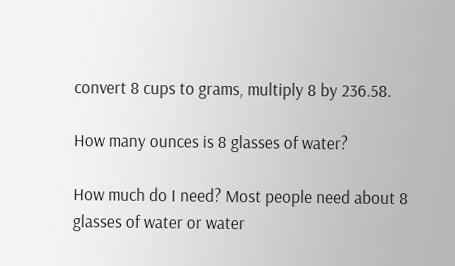convert 8 cups to grams, multiply 8 by 236.58.

How many ounces is 8 glasses of water?

How much do I need? Most people need about 8 glasses of water or water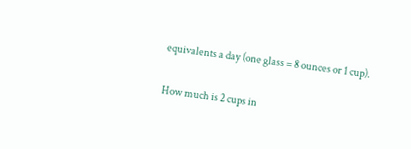equivalents a day (one glass = 8 ounces or 1 cup).

How much is 2 cups in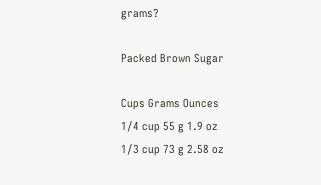grams?

Packed Brown Sugar

Cups Grams Ounces
1/4 cup 55 g 1.9 oz
1/3 cup 73 g 2.58 oz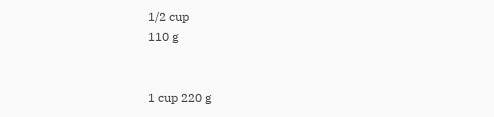1/2 cup
110 g


1 cup 220 g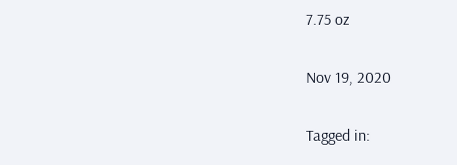7.75 oz

Nov 19, 2020

Tagged in: